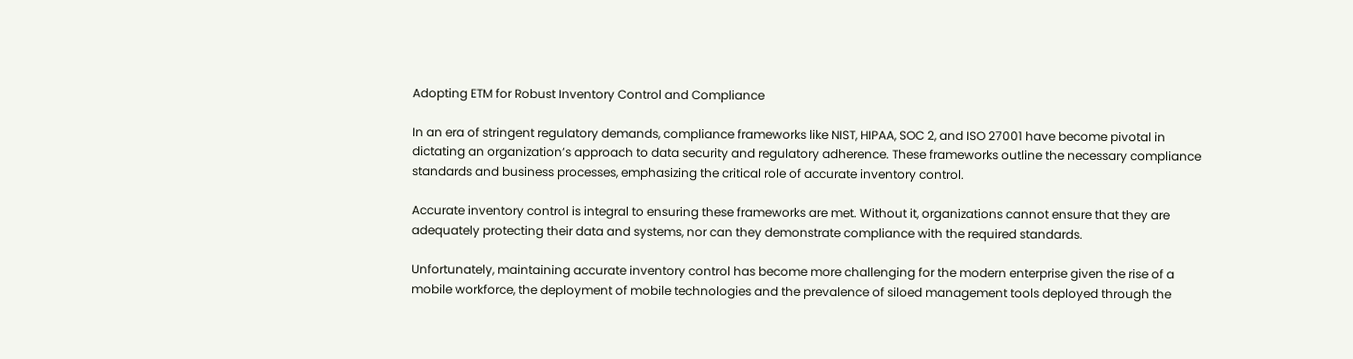Adopting ETM for Robust Inventory Control and Compliance

In an era of stringent regulatory demands, compliance frameworks like NIST, HIPAA, SOC 2, and ISO 27001 have become pivotal in dictating an organization’s approach to data security and regulatory adherence. These frameworks outline the necessary compliance standards and business processes, emphasizing the critical role of accurate inventory control.

Accurate inventory control is integral to ensuring these frameworks are met. Without it, organizations cannot ensure that they are adequately protecting their data and systems, nor can they demonstrate compliance with the required standards.

Unfortunately, maintaining accurate inventory control has become more challenging for the modern enterprise given the rise of a mobile workforce, the deployment of mobile technologies and the prevalence of siloed management tools deployed through the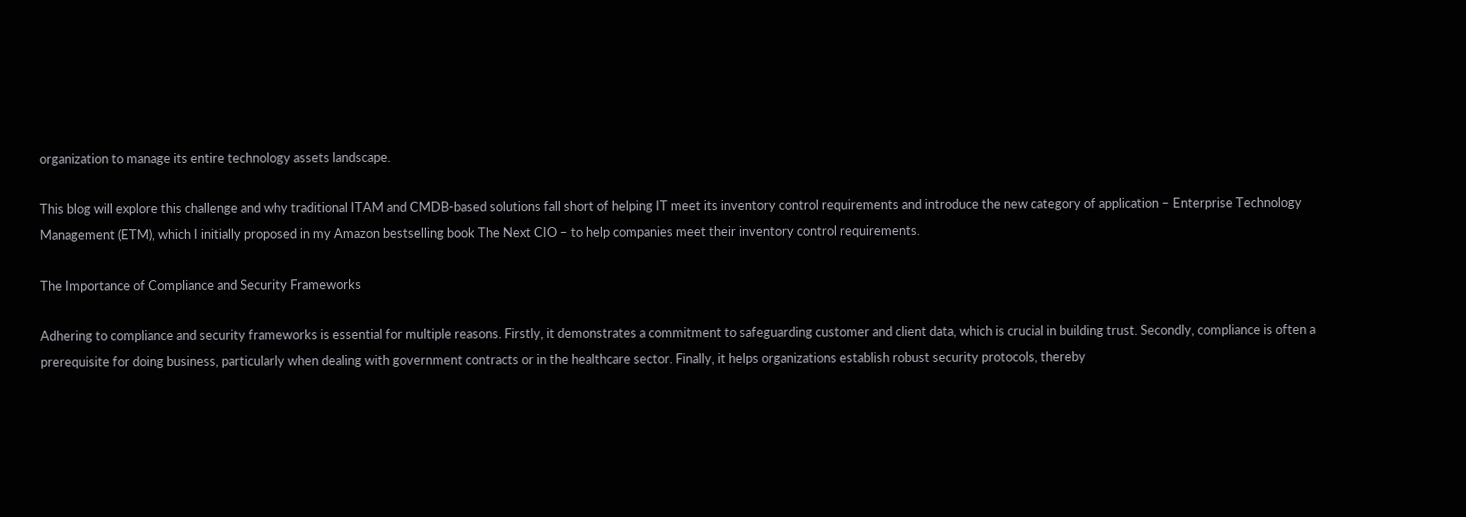organization to manage its entire technology assets landscape.

This blog will explore this challenge and why traditional ITAM and CMDB-based solutions fall short of helping IT meet its inventory control requirements and introduce the new category of application – Enterprise Technology Management (ETM), which I initially proposed in my Amazon bestselling book The Next CIO – to help companies meet their inventory control requirements.

The Importance of Compliance and Security Frameworks

Adhering to compliance and security frameworks is essential for multiple reasons. Firstly, it demonstrates a commitment to safeguarding customer and client data, which is crucial in building trust. Secondly, compliance is often a prerequisite for doing business, particularly when dealing with government contracts or in the healthcare sector. Finally, it helps organizations establish robust security protocols, thereby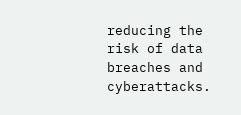reducing the risk of data breaches and cyberattacks.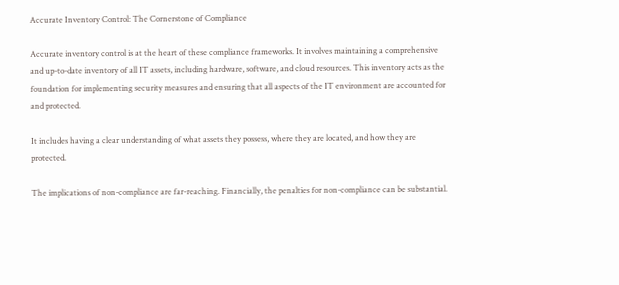Accurate Inventory Control: The Cornerstone of Compliance

Accurate inventory control is at the heart of these compliance frameworks. It involves maintaining a comprehensive and up-to-date inventory of all IT assets, including hardware, software, and cloud resources. This inventory acts as the foundation for implementing security measures and ensuring that all aspects of the IT environment are accounted for and protected.

It includes having a clear understanding of what assets they possess, where they are located, and how they are protected.

The implications of non-compliance are far-reaching. Financially, the penalties for non-compliance can be substantial.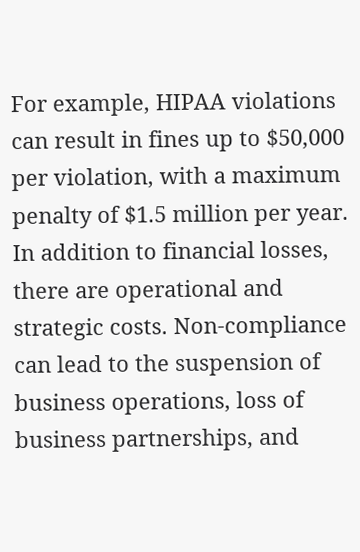For example, HIPAA violations can result in fines up to $50,000 per violation, with a maximum penalty of $1.5 million per year. In addition to financial losses, there are operational and strategic costs. Non-compliance can lead to the suspension of business operations, loss of business partnerships, and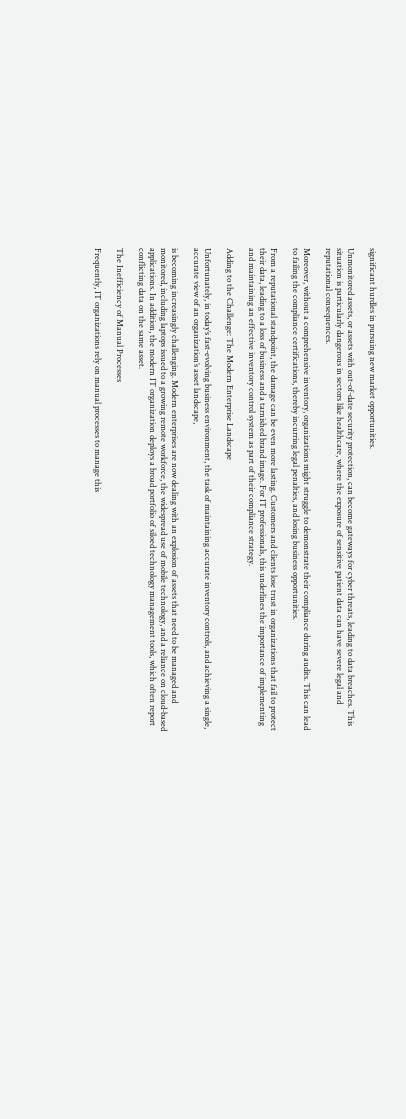significant hurdles in pursuing new market opportunities.

Unmonitored assets, or assets with out-of-date security protection, can become gateways for cyber threats, leading to data breaches. This situation is particularly dangerous in sectors like healthcare, where the exposure of sensitive patient data can have severe legal and reputational consequences.

Moreover, without a comprehensive inventory, organizations might struggle to demonstrate their compliance during audits. This can lead to failing the compliance certifications, thereby incurring legal penalties, and losing business opportunities.

From a reputational standpoint, the damage can be even more lasting. Customers and clients lose trust in organizations that fail to protect their data, leading to a loss of business and a tarnished brand image. For IT professionals, this underlines the importance of implementing and maintaining an effective inventory control system as part of their compliance strategy.

Adding to the Challenge: The Modern Enterprise Landscape

Unfortunately, in today’s fast-evolving business environment, the task of maintaining accurate inventory controls, and achieving a single, accurate view of an organization’s asset landscape,

is becoming increasingly challenging. Modern enterprises are now dealing with an explosion of assets that need to be managed and monitored, including laptops issued to a growing remote workforce, the widespread use of mobile technology, and a reliance on cloud-based applications. In addition, the modern IT organization deploys a broad portfolio of siloed technology management tools, which often report conflicting data on the same asset.

The Inefficiency of Manual Processes

Frequently, IT organizations rely on manual processes to manage this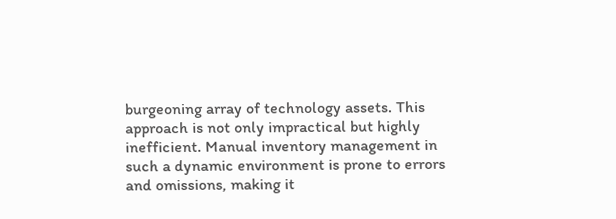burgeoning array of technology assets. This approach is not only impractical but highly inefficient. Manual inventory management in such a dynamic environment is prone to errors and omissions, making it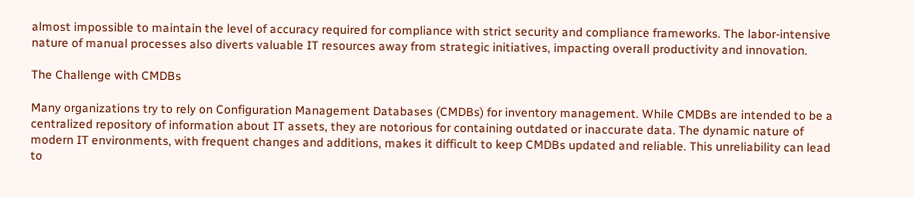almost impossible to maintain the level of accuracy required for compliance with strict security and compliance frameworks. The labor-intensive nature of manual processes also diverts valuable IT resources away from strategic initiatives, impacting overall productivity and innovation.

The Challenge with CMDBs

Many organizations try to rely on Configuration Management Databases (CMDBs) for inventory management. While CMDBs are intended to be a centralized repository of information about IT assets, they are notorious for containing outdated or inaccurate data. The dynamic nature of modern IT environments, with frequent changes and additions, makes it difficult to keep CMDBs updated and reliable. This unreliability can lead to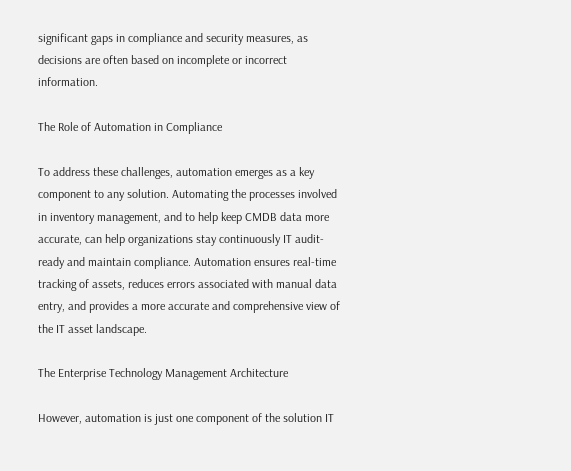significant gaps in compliance and security measures, as decisions are often based on incomplete or incorrect information.

The Role of Automation in Compliance

To address these challenges, automation emerges as a key component to any solution. Automating the processes involved in inventory management, and to help keep CMDB data more accurate, can help organizations stay continuously IT audit-ready and maintain compliance. Automation ensures real-time tracking of assets, reduces errors associated with manual data entry, and provides a more accurate and comprehensive view of the IT asset landscape.

The Enterprise Technology Management Architecture

However, automation is just one component of the solution IT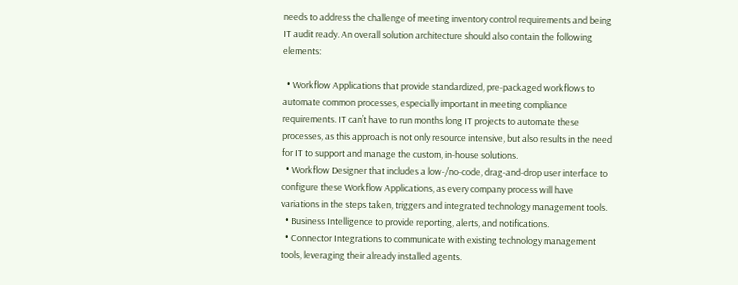needs to address the challenge of meeting inventory control requirements and being IT audit ready. An overall solution architecture should also contain the following elements:

  • Workflow Applications that provide standardized, pre-packaged workflows to automate common processes, especially important in meeting compliance requirements. IT can’t have to run months long IT projects to automate these processes, as this approach is not only resource intensive, but also results in the need for IT to support and manage the custom, in-house solutions.
  • Workflow Designer that includes a low-/no-code, drag-and-drop user interface to configure these Workflow Applications, as every company process will have variations in the steps taken, triggers and integrated technology management tools.
  • Business Intelligence to provide reporting, alerts, and notifications.
  • Connector Integrations to communicate with existing technology management tools, leveraging their already installed agents.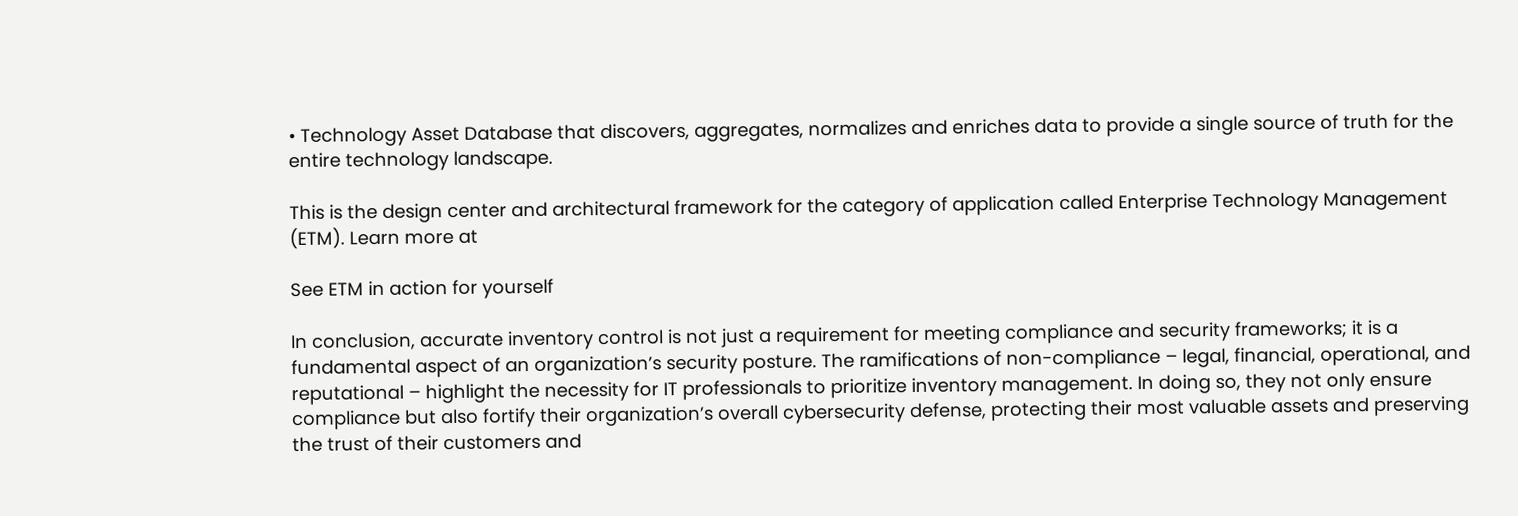• Technology Asset Database that discovers, aggregates, normalizes and enriches data to provide a single source of truth for the entire technology landscape.

This is the design center and architectural framework for the category of application called Enterprise Technology Management (ETM). Learn more at

See ETM in action for yourself

In conclusion, accurate inventory control is not just a requirement for meeting compliance and security frameworks; it is a fundamental aspect of an organization’s security posture. The ramifications of non-compliance – legal, financial, operational, and reputational – highlight the necessity for IT professionals to prioritize inventory management. In doing so, they not only ensure compliance but also fortify their organization’s overall cybersecurity defense, protecting their most valuable assets and preserving the trust of their customers and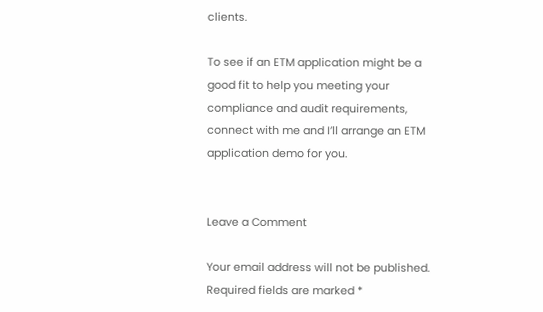clients.

To see if an ETM application might be a good fit to help you meeting your compliance and audit requirements, connect with me and I’ll arrange an ETM application demo for you.


Leave a Comment

Your email address will not be published. Required fields are marked *